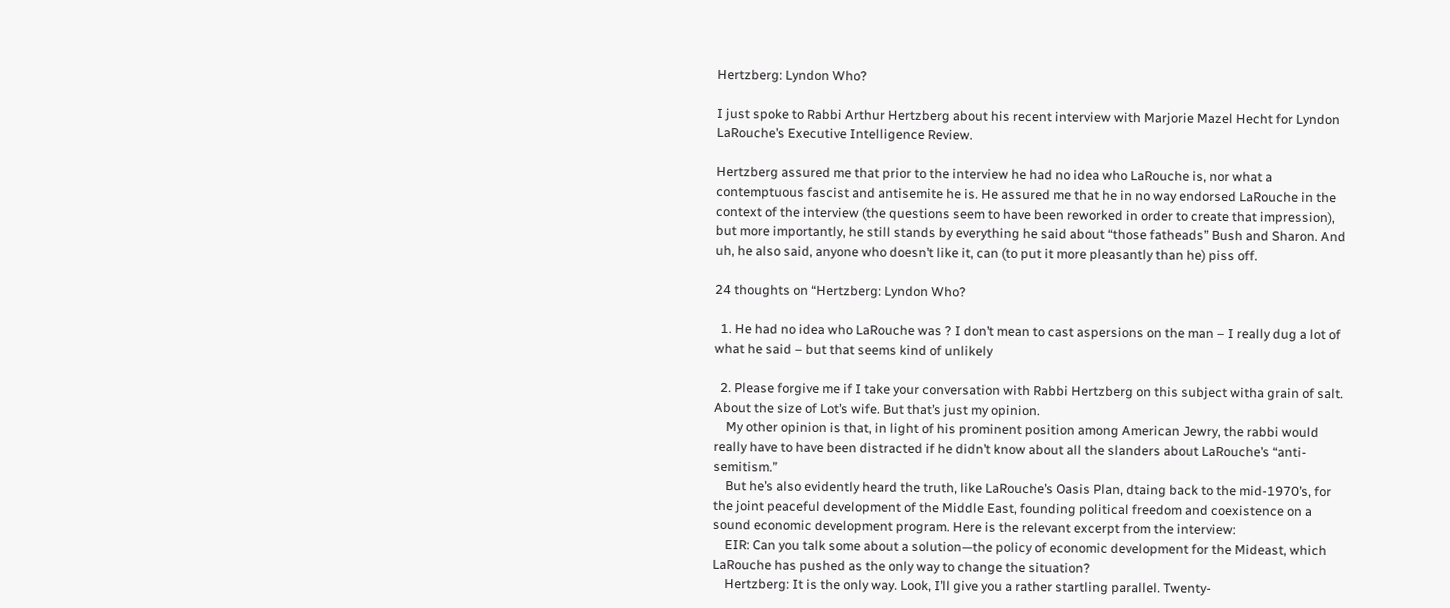Hertzberg: Lyndon Who?

I just spoke to Rabbi Arthur Hertzberg about his recent interview with Marjorie Mazel Hecht for Lyndon LaRouche’s Executive Intelligence Review.

Hertzberg assured me that prior to the interview he had no idea who LaRouche is, nor what a contemptuous fascist and antisemite he is. He assured me that he in no way endorsed LaRouche in the context of the interview (the questions seem to have been reworked in order to create that impression), but more importantly, he still stands by everything he said about “those fatheads” Bush and Sharon. And uh, he also said, anyone who doesn’t like it, can (to put it more pleasantly than he) piss off.

24 thoughts on “Hertzberg: Lyndon Who?

  1. He had no idea who LaRouche was ? I don’t mean to cast aspersions on the man – I really dug a lot of what he said – but that seems kind of unlikely

  2. Please forgive me if I take your conversation with Rabbi Hertzberg on this subject witha grain of salt. About the size of Lot’s wife. But that’s just my opinion.
    My other opinion is that, in light of his prominent position among American Jewry, the rabbi would really have to have been distracted if he didn’t know about all the slanders about LaRouche’s “anti-semitism.”
    But he’s also evidently heard the truth, like LaRouche’s Oasis Plan, dtaing back to the mid-1970’s, for the joint peaceful development of the Middle East, founding political freedom and coexistence on a sound economic development program. Here is the relevant excerpt from the interview:
    EIR: Can you talk some about a solution—the policy of economic development for the Mideast, which LaRouche has pushed as the only way to change the situation?
    Hertzberg: It is the only way. Look, I’ll give you a rather startling parallel. Twenty-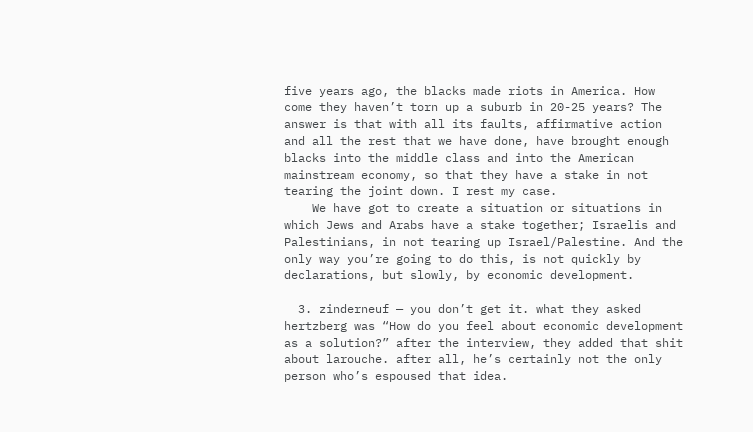five years ago, the blacks made riots in America. How come they haven’t torn up a suburb in 20-25 years? The answer is that with all its faults, affirmative action and all the rest that we have done, have brought enough blacks into the middle class and into the American mainstream economy, so that they have a stake in not tearing the joint down. I rest my case.
    We have got to create a situation or situations in which Jews and Arabs have a stake together; Israelis and Palestinians, in not tearing up Israel/Palestine. And the only way you’re going to do this, is not quickly by declarations, but slowly, by economic development.

  3. zinderneuf — you don’t get it. what they asked hertzberg was “How do you feel about economic development as a solution?” after the interview, they added that shit about larouche. after all, he’s certainly not the only person who’s espoused that idea.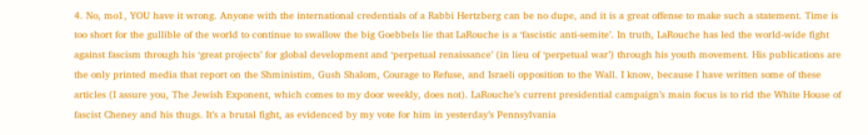4. No, mo1, YOU have it wrong. Anyone with the international credentials of a Rabbi Hertzberg can be no dupe, and it is a great offense to make such a statement. Time is too short for the gullible of the world to continue to swallow the big Goebbels lie that LaRouche is a ‘fascistic anti-semite’. In truth, LaRouche has led the world-wide fight against fascism through his ‘great projects’ for global development and ‘perpetual renaissance’ (in lieu of ‘perpetual war’) through his youth movement. His publications are the only printed media that report on the Shministim, Gush Shalom, Courage to Refuse, and Israeli opposition to the Wall. I know, because I have written some of these articles (I assure you, The Jewish Exponent, which comes to my door weekly, does not). LaRouche’s current presidential campaign’s main focus is to rid the White House of fascist Cheney and his thugs. It’s a brutal fight, as evidenced by my vote for him in yesterday’s Pennsylvania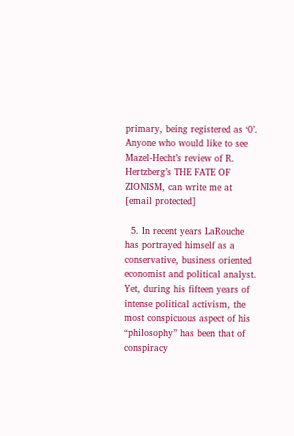primary, being registered as ‘0’. Anyone who would like to see Mazel-Hecht’s review of R. Hertzberg’s THE FATE OF ZIONISM, can write me at [email protected]

  5. In recent years LaRouche has portrayed himself as a conservative, business oriented economist and political analyst. Yet, during his fifteen years of intense political activism, the most conspicuous aspect of his “philosophy” has been that of conspiracy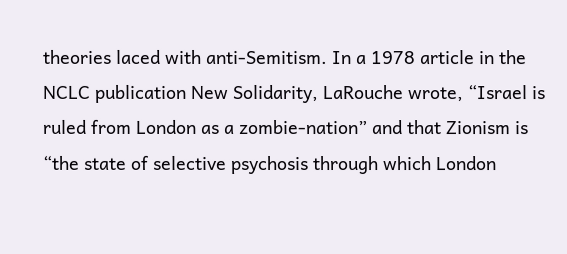theories laced with anti-Semitism. In a 1978 article in the NCLC publication New Solidarity, LaRouche wrote, “Israel is ruled from London as a zombie-nation” and that Zionism is “the state of selective psychosis through which London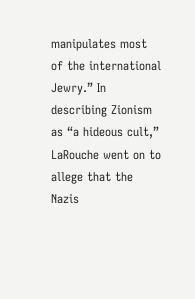manipulates most of the international Jewry.” In describing Zionism as “a hideous cult,” LaRouche went on to allege that the Nazis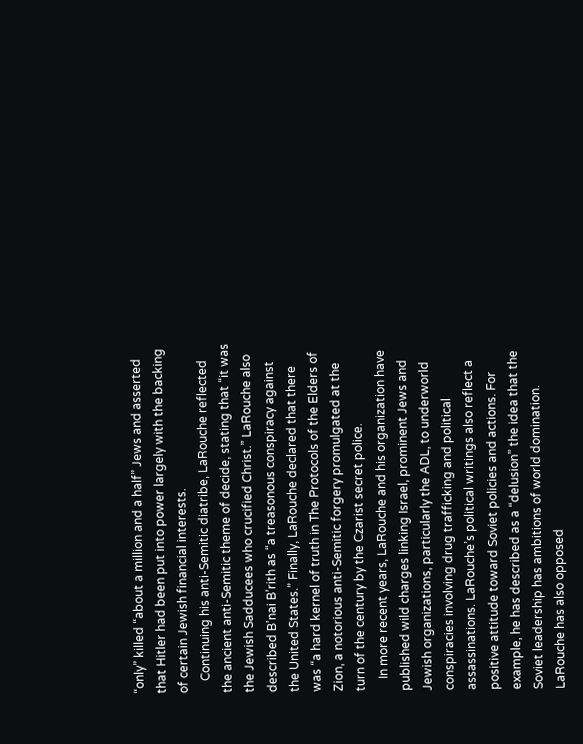“only” killed “about a million and a half” Jews and asserted that Hitler had been put into power largely with the backing of certain Jewish financial interests.
    Continuing his anti-Semitic diatribe, LaRouche reflected the ancient anti-Semitic theme of decide, stating that “it was the Jewish Sadducees who crucified Christ.” LaRouche also described B’nai B’rith as “a treasonous conspiracy against the United States.” Finally, LaRouche declared that there was “a hard kernel of truth in The Protocols of the Elders of Zion, a notorious anti-Semitic forgery promulgated at the turn of the century by the Czarist secret police.
    In more recent years, LaRouche and his organization have published wild charges linking Israel, prominent Jews and Jewish organizations, particularly the ADL, to underworld conspiracies involving drug trafficking and political assassinations. LaRouche’s political writings also reflect a positive attitude toward Soviet policies and actions. For example, he has described as a “delusion” the idea that the Soviet leadership has ambitions of world domination. LaRouche has also opposed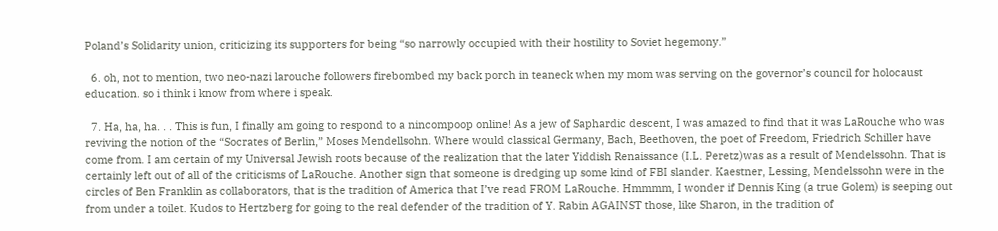Poland’s Solidarity union, criticizing its supporters for being “so narrowly occupied with their hostility to Soviet hegemony.”

  6. oh, not to mention, two neo-nazi larouche followers firebombed my back porch in teaneck when my mom was serving on the governor’s council for holocaust education. so i think i know from where i speak.

  7. Ha, ha, ha. . . This is fun, I finally am going to respond to a nincompoop online! As a jew of Saphardic descent, I was amazed to find that it was LaRouche who was reviving the notion of the “Socrates of Berlin,” Moses Mendellsohn. Where would classical Germany, Bach, Beethoven, the poet of Freedom, Friedrich Schiller have come from. I am certain of my Universal Jewish roots because of the realization that the later Yiddish Renaissance (I.L. Peretz)was as a result of Mendelssohn. That is certainly left out of all of the criticisms of LaRouche. Another sign that someone is dredging up some kind of FBI slander. Kaestner, Lessing, Mendelssohn were in the circles of Ben Franklin as collaborators, that is the tradition of America that I’ve read FROM LaRouche. Hmmmm, I wonder if Dennis King (a true Golem) is seeping out from under a toilet. Kudos to Hertzberg for going to the real defender of the tradition of Y. Rabin AGAINST those, like Sharon, in the tradition of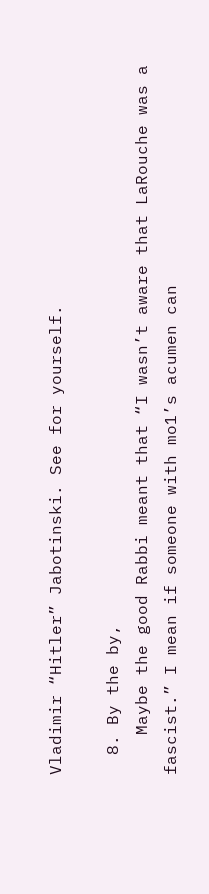Vladimir “Hitler” Jabotinski. See for yourself.

  8. By the by,
    Maybe the good Rabbi meant that “I wasn’t aware that LaRouche was a fascist.” I mean if someone with mo1’s acumen can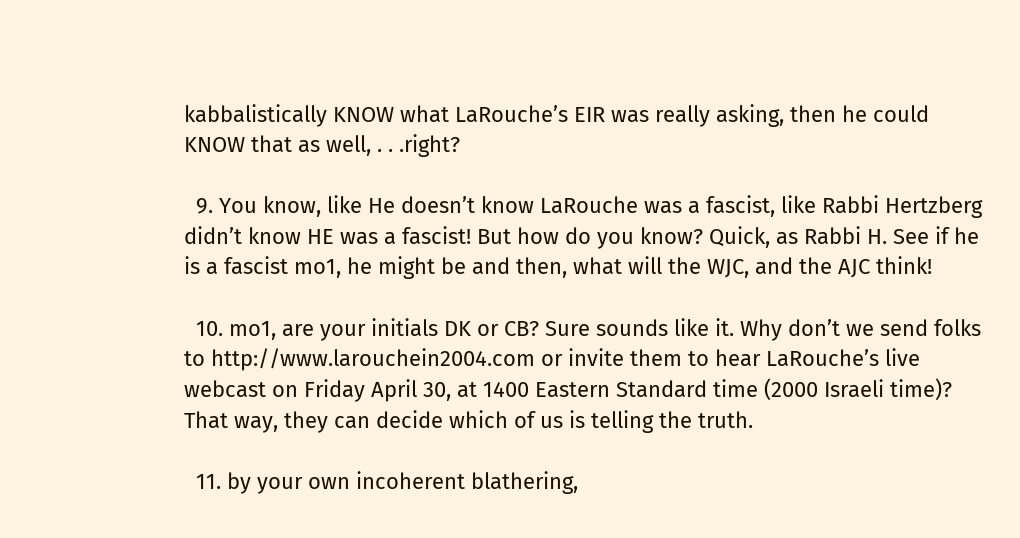kabbalistically KNOW what LaRouche’s EIR was really asking, then he could KNOW that as well, . . .right?

  9. You know, like He doesn’t know LaRouche was a fascist, like Rabbi Hertzberg didn’t know HE was a fascist! But how do you know? Quick, as Rabbi H. See if he is a fascist mo1, he might be and then, what will the WJC, and the AJC think!

  10. mo1, are your initials DK or CB? Sure sounds like it. Why don’t we send folks to http://www.larouchein2004.com or invite them to hear LaRouche’s live webcast on Friday April 30, at 1400 Eastern Standard time (2000 Israeli time)? That way, they can decide which of us is telling the truth.

  11. by your own incoherent blathering,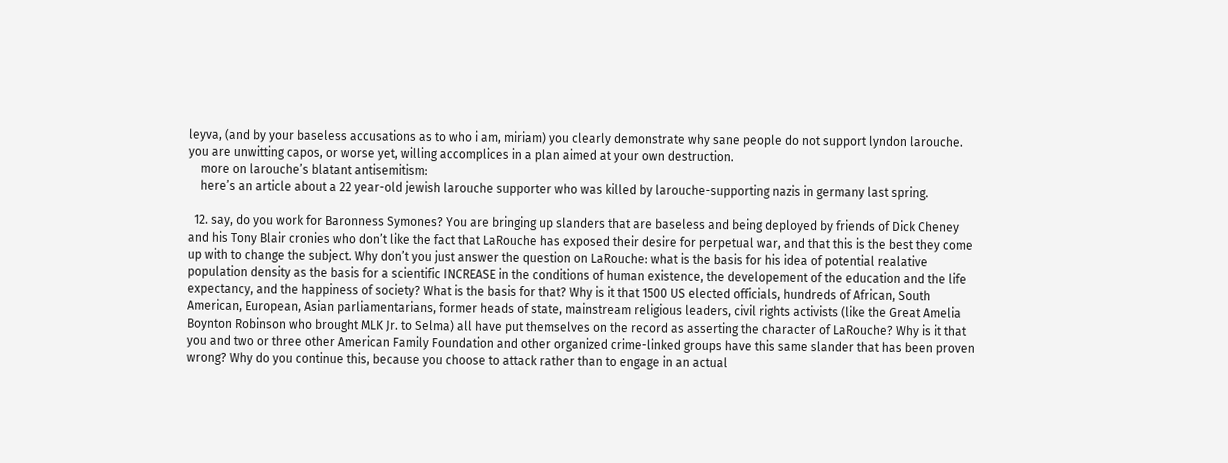leyva, (and by your baseless accusations as to who i am, miriam) you clearly demonstrate why sane people do not support lyndon larouche. you are unwitting capos, or worse yet, willing accomplices in a plan aimed at your own destruction.
    more on larouche’s blatant antisemitism:
    here’s an article about a 22 year-old jewish larouche supporter who was killed by larouche-supporting nazis in germany last spring.

  12. say, do you work for Baronness Symones? You are bringing up slanders that are baseless and being deployed by friends of Dick Cheney and his Tony Blair cronies who don’t like the fact that LaRouche has exposed their desire for perpetual war, and that this is the best they come up with to change the subject. Why don’t you just answer the question on LaRouche: what is the basis for his idea of potential realative population density as the basis for a scientific INCREASE in the conditions of human existence, the developement of the education and the life expectancy, and the happiness of society? What is the basis for that? Why is it that 1500 US elected officials, hundreds of African, South American, European, Asian parliamentarians, former heads of state, mainstream religious leaders, civil rights activists (like the Great Amelia Boynton Robinson who brought MLK Jr. to Selma) all have put themselves on the record as asserting the character of LaRouche? Why is it that you and two or three other American Family Foundation and other organized crime-linked groups have this same slander that has been proven wrong? Why do you continue this, because you choose to attack rather than to engage in an actual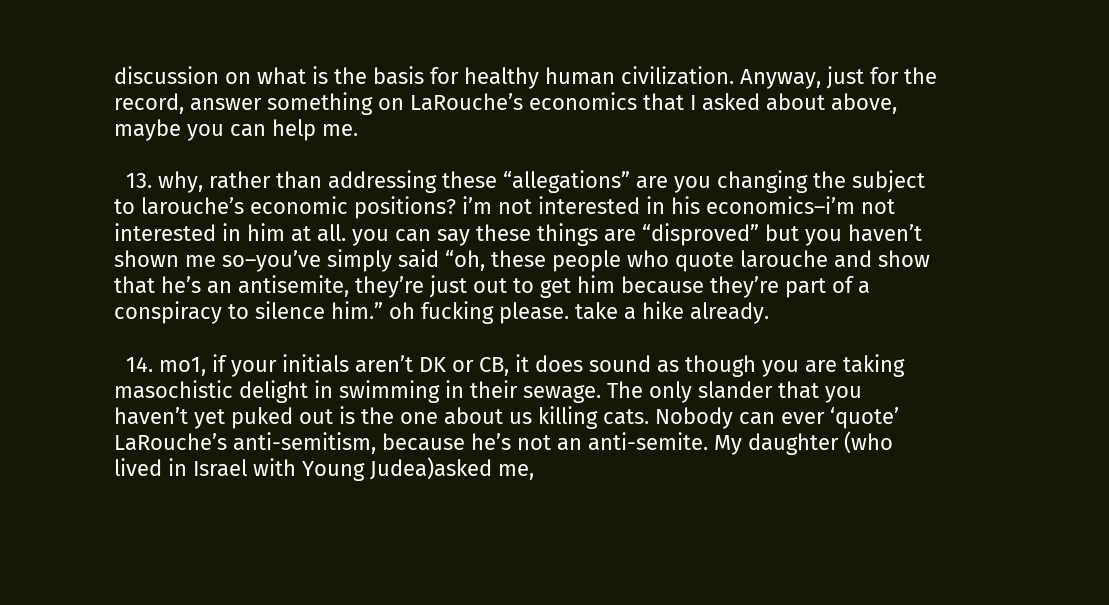discussion on what is the basis for healthy human civilization. Anyway, just for the record, answer something on LaRouche’s economics that I asked about above, maybe you can help me.

  13. why, rather than addressing these “allegations” are you changing the subject to larouche’s economic positions? i’m not interested in his economics–i’m not interested in him at all. you can say these things are “disproved” but you haven’t shown me so–you’ve simply said “oh, these people who quote larouche and show that he’s an antisemite, they’re just out to get him because they’re part of a conspiracy to silence him.” oh fucking please. take a hike already.

  14. mo1, if your initials aren’t DK or CB, it does sound as though you are taking masochistic delight in swimming in their sewage. The only slander that you haven’t yet puked out is the one about us killing cats. Nobody can ever ‘quote’ LaRouche’s anti-semitism, because he’s not an anti-semite. My daughter (who lived in Israel with Young Judea)asked me,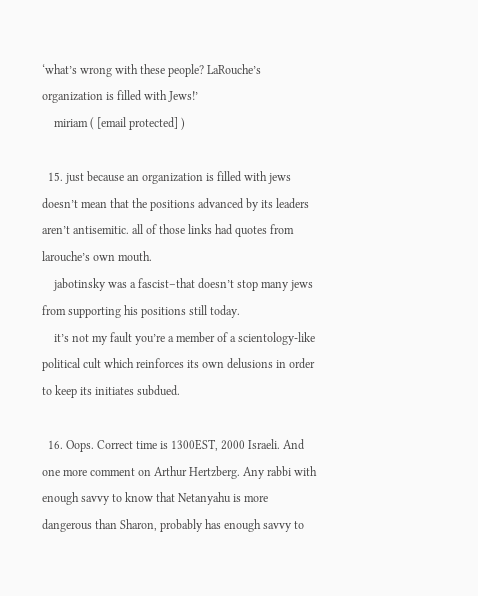‘what’s wrong with these people? LaRouche’s organization is filled with Jews!’
    miriam ( [email protected] )

  15. just because an organization is filled with jews doesn’t mean that the positions advanced by its leaders aren’t antisemitic. all of those links had quotes from larouche’s own mouth.
    jabotinsky was a fascist–that doesn’t stop many jews from supporting his positions still today.
    it’s not my fault you’re a member of a scientology-like political cult which reinforces its own delusions in order to keep its initiates subdued.

  16. Oops. Correct time is 1300EST, 2000 Israeli. And one more comment on Arthur Hertzberg. Any rabbi with enough savvy to know that Netanyahu is more dangerous than Sharon, probably has enough savvy to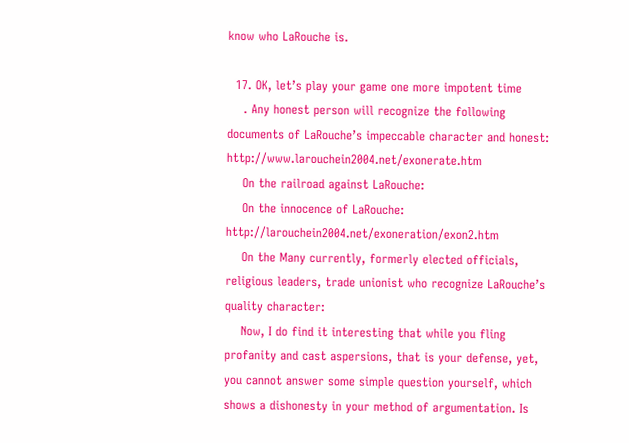know who LaRouche is.

  17. OK, let’s play your game one more impotent time
    . Any honest person will recognize the following documents of LaRouche’s impeccable character and honest: http://www.larouchein2004.net/exonerate.htm
    On the railroad against LaRouche:
    On the innocence of LaRouche: http://larouchein2004.net/exoneration/exon2.htm
    On the Many currently, formerly elected officials, religious leaders, trade unionist who recognize LaRouche’s quality character:
    Now, I do find it interesting that while you fling profanity and cast aspersions, that is your defense, yet, you cannot answer some simple question yourself, which shows a dishonesty in your method of argumentation. Is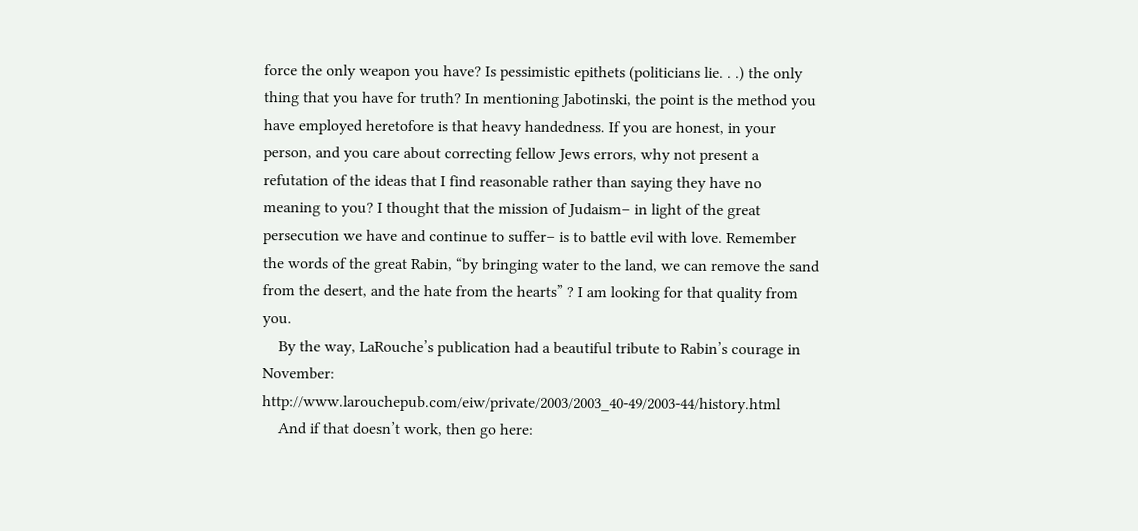force the only weapon you have? Is pessimistic epithets (politicians lie. . .) the only thing that you have for truth? In mentioning Jabotinski, the point is the method you have employed heretofore is that heavy handedness. If you are honest, in your person, and you care about correcting fellow Jews errors, why not present a refutation of the ideas that I find reasonable rather than saying they have no meaning to you? I thought that the mission of Judaism– in light of the great persecution we have and continue to suffer– is to battle evil with love. Remember the words of the great Rabin, “by bringing water to the land, we can remove the sand from the desert, and the hate from the hearts” ? I am looking for that quality from you.
    By the way, LaRouche’s publication had a beautiful tribute to Rabin’s courage in November: http://www.larouchepub.com/eiw/private/2003/2003_40-49/2003-44/history.html
    And if that doesn’t work, then go here: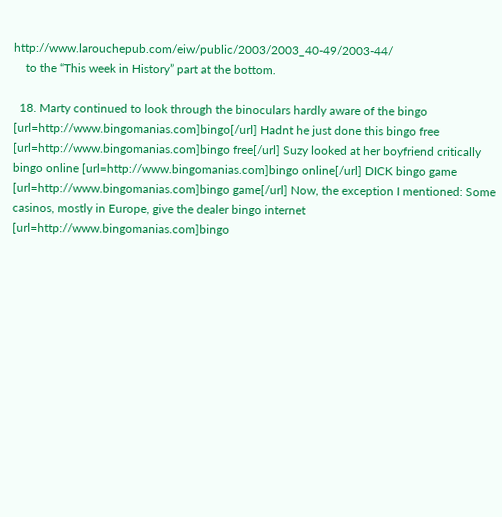http://www.larouchepub.com/eiw/public/2003/2003_40-49/2003-44/
    to the “This week in History” part at the bottom.

  18. Marty continued to look through the binoculars hardly aware of the bingo [url=http://www.bingomanias.com]bingo[/url] Hadnt he just done this bingo free [url=http://www.bingomanias.com]bingo free[/url] Suzy looked at her boyfriend critically bingo online [url=http://www.bingomanias.com]bingo online[/url] DICK bingo game [url=http://www.bingomanias.com]bingo game[/url] Now, the exception I mentioned: Some casinos, mostly in Europe, give the dealer bingo internet [url=http://www.bingomanias.com]bingo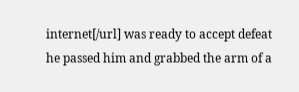internet[/url] was ready to accept defeat he passed him and grabbed the arm of a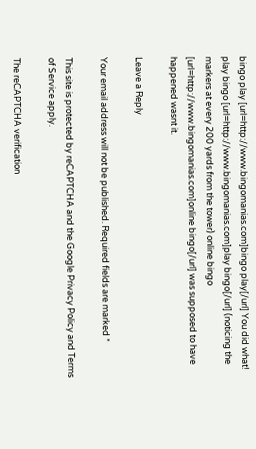bingo play [url=http://www.bingomanias.com]bingo play[/url] You did what! play bingo [url=http://www.bingomanias.com]play bingo[/url] (noticing the markers at every 200 yards from the tower) online bingo [url=http://www.bingomanias.com]online bingo[/url] was supposed to have happened wasnt it.

Leave a Reply

Your email address will not be published. Required fields are marked *

This site is protected by reCAPTCHA and the Google Privacy Policy and Terms of Service apply.

The reCAPTCHA verification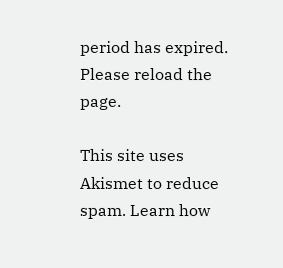period has expired. Please reload the page.

This site uses Akismet to reduce spam. Learn how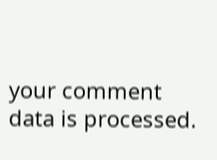your comment data is processed.